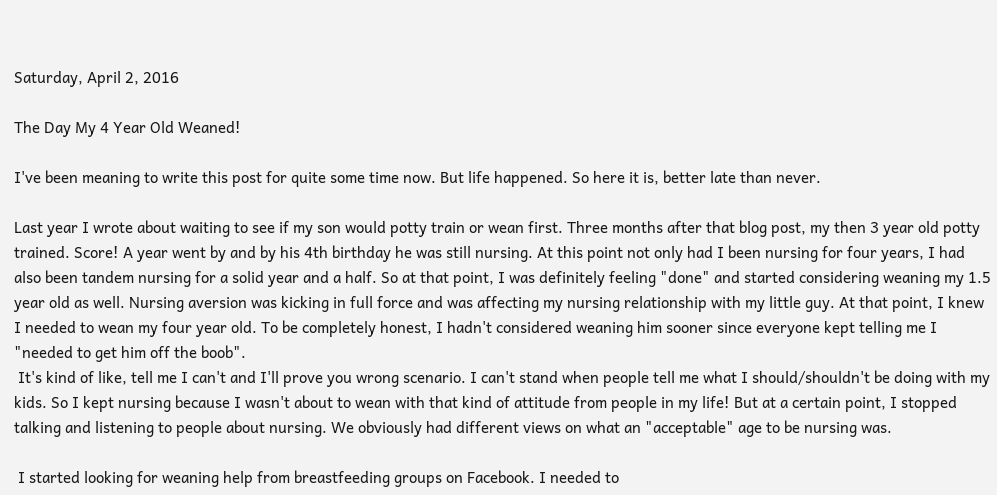Saturday, April 2, 2016

The Day My 4 Year Old Weaned!

I've been meaning to write this post for quite some time now. But life happened. So here it is, better late than never.

Last year I wrote about waiting to see if my son would potty train or wean first. Three months after that blog post, my then 3 year old potty trained. Score! A year went by and by his 4th birthday he was still nursing. At this point not only had I been nursing for four years, I had also been tandem nursing for a solid year and a half. So at that point, I was definitely feeling "done" and started considering weaning my 1.5 year old as well. Nursing aversion was kicking in full force and was affecting my nursing relationship with my little guy. At that point, I knew I needed to wean my four year old. To be completely honest, I hadn't considered weaning him sooner since everyone kept telling me I "needed to get him off the boob".
 It's kind of like, tell me I can't and I'll prove you wrong scenario. I can't stand when people tell me what I should/shouldn't be doing with my kids. So I kept nursing because I wasn't about to wean with that kind of attitude from people in my life! But at a certain point, I stopped talking and listening to people about nursing. We obviously had different views on what an "acceptable" age to be nursing was.

 I started looking for weaning help from breastfeeding groups on Facebook. I needed to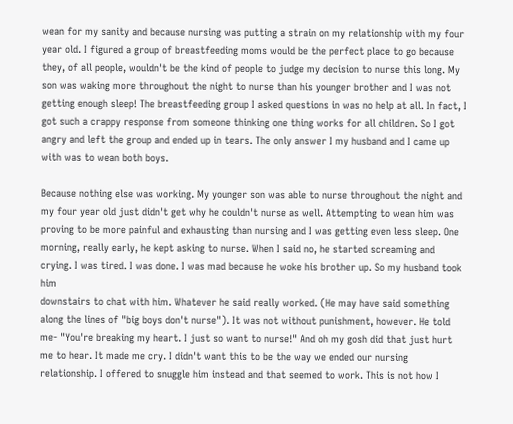wean for my sanity and because nursing was putting a strain on my relationship with my four year old. I figured a group of breastfeeding moms would be the perfect place to go because they, of all people, wouldn't be the kind of people to judge my decision to nurse this long. My son was waking more throughout the night to nurse than his younger brother and I was not getting enough sleep! The breastfeeding group I asked questions in was no help at all. In fact, I got such a crappy response from someone thinking one thing works for all children. So I got angry and left the group and ended up in tears. The only answer I my husband and I came up with was to wean both boys.

Because nothing else was working. My younger son was able to nurse throughout the night and my four year old just didn't get why he couldn't nurse as well. Attempting to wean him was proving to be more painful and exhausting than nursing and I was getting even less sleep. One morning, really early, he kept asking to nurse. When I said no, he started screaming and crying. I was tired. I was done. I was mad because he woke his brother up. So my husband took him
downstairs to chat with him. Whatever he said really worked. (He may have said something along the lines of "big boys don't nurse"). It was not without punishment, however. He told me- "You're breaking my heart. I just so want to nurse!" And oh my gosh did that just hurt me to hear. It made me cry. I didn't want this to be the way we ended our nursing relationship. I offered to snuggle him instead and that seemed to work. This is not how I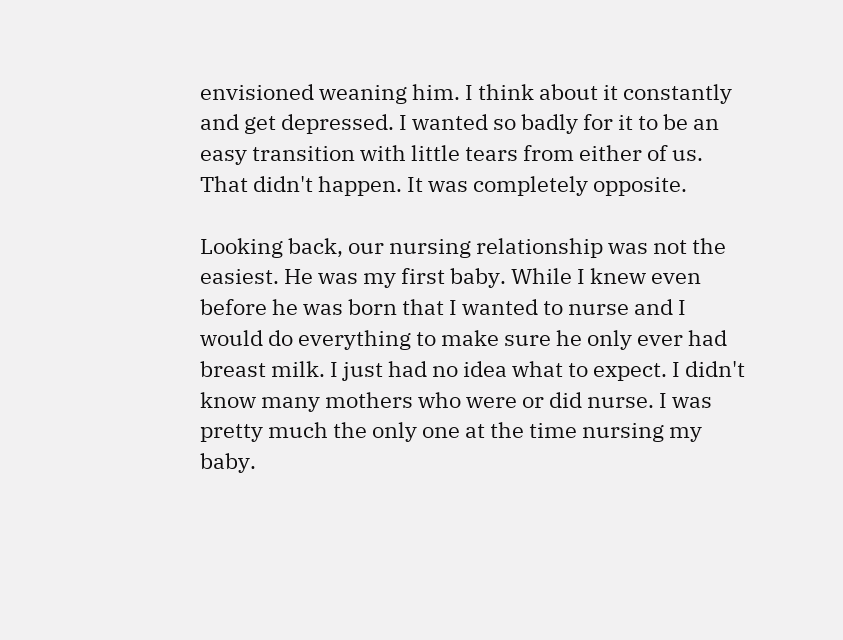envisioned weaning him. I think about it constantly and get depressed. I wanted so badly for it to be an easy transition with little tears from either of us. That didn't happen. It was completely opposite.

Looking back, our nursing relationship was not the easiest. He was my first baby. While I knew even before he was born that I wanted to nurse and I would do everything to make sure he only ever had breast milk. I just had no idea what to expect. I didn't know many mothers who were or did nurse. I was pretty much the only one at the time nursing my baby.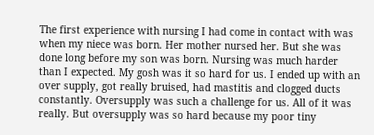The first experience with nursing I had come in contact with was when my niece was born. Her mother nursed her. But she was done long before my son was born. Nursing was much harder than I expected. My gosh was it so hard for us. I ended up with an over supply, got really bruised, had mastitis and clogged ducts constantly. Oversupply was such a challenge for us. All of it was really. But oversupply was so hard because my poor tiny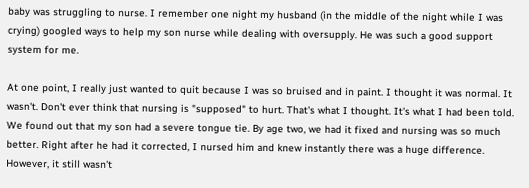baby was struggling to nurse. I remember one night my husband (in the middle of the night while I was crying) googled ways to help my son nurse while dealing with oversupply. He was such a good support system for me.

At one point, I really just wanted to quit because I was so bruised and in paint. I thought it was normal. It wasn't. Don't ever think that nursing is "supposed" to hurt. That's what I thought. It's what I had been told. We found out that my son had a severe tongue tie. By age two, we had it fixed and nursing was so much better. Right after he had it corrected, I nursed him and knew instantly there was a huge difference. However, it still wasn't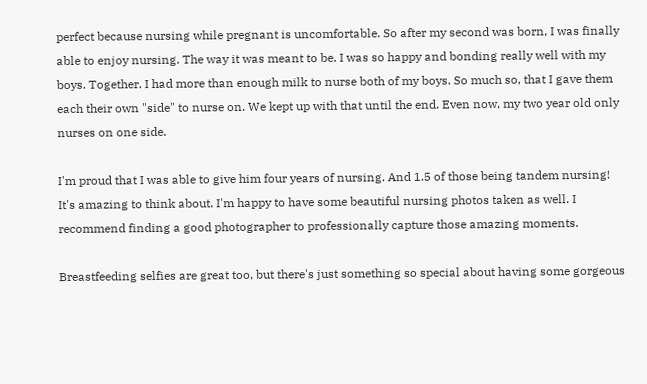perfect because nursing while pregnant is uncomfortable. So after my second was born, I was finally able to enjoy nursing. The way it was meant to be. I was so happy and bonding really well with my boys. Together. I had more than enough milk to nurse both of my boys. So much so, that I gave them each their own "side" to nurse on. We kept up with that until the end. Even now, my two year old only nurses on one side.

I'm proud that I was able to give him four years of nursing. And 1.5 of those being tandem nursing! It's amazing to think about. I'm happy to have some beautiful nursing photos taken as well. I recommend finding a good photographer to professionally capture those amazing moments.

Breastfeeding selfies are great too, but there's just something so special about having some gorgeous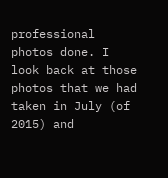professional photos done. I look back at those photos that we had taken in July (of 2015) and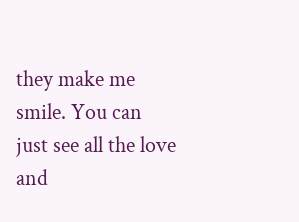they make me smile. You can just see all the love and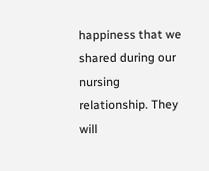happiness that we shared during our nursing relationship. They will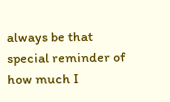always be that special reminder of how much I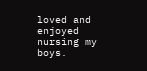loved and enjoyed nursing my boys.